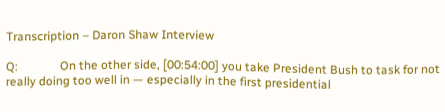Transcription – Daron Shaw Interview

Q:              On the other side, [00:54:00] you take President Bush to task for not really doing too well in — especially in the first presidential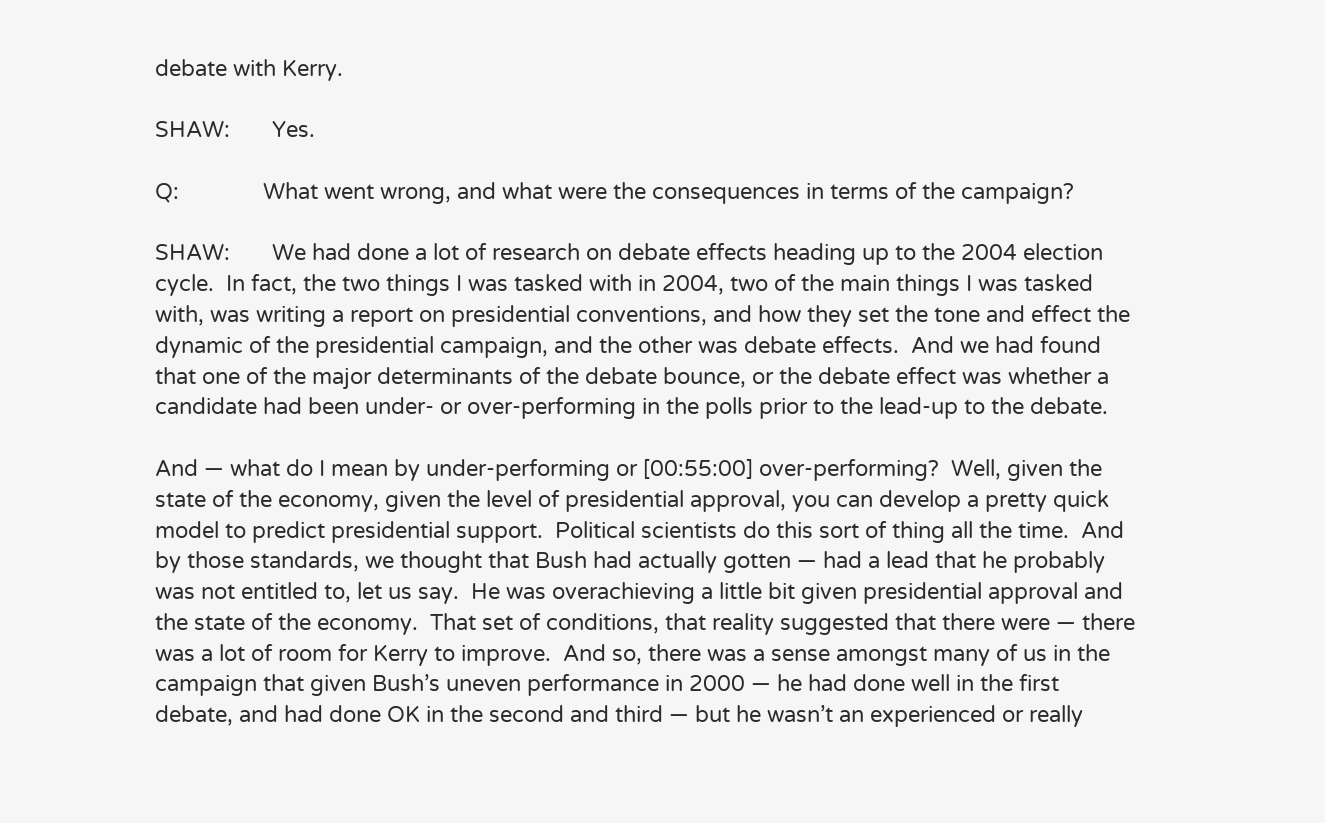debate with Kerry.

SHAW:       Yes.

Q:              What went wrong, and what were the consequences in terms of the campaign?

SHAW:       We had done a lot of research on debate effects heading up to the 2004 election cycle.  In fact, the two things I was tasked with in 2004, two of the main things I was tasked with, was writing a report on presidential conventions, and how they set the tone and effect the dynamic of the presidential campaign, and the other was debate effects.  And we had found that one of the major determinants of the debate bounce, or the debate effect was whether a candidate had been under- or over-performing in the polls prior to the lead-up to the debate.

And — what do I mean by under-performing or [00:55:00] over-performing?  Well, given the state of the economy, given the level of presidential approval, you can develop a pretty quick model to predict presidential support.  Political scientists do this sort of thing all the time.  And by those standards, we thought that Bush had actually gotten — had a lead that he probably was not entitled to, let us say.  He was overachieving a little bit given presidential approval and the state of the economy.  That set of conditions, that reality suggested that there were — there was a lot of room for Kerry to improve.  And so, there was a sense amongst many of us in the campaign that given Bush’s uneven performance in 2000 — he had done well in the first debate, and had done OK in the second and third — but he wasn’t an experienced or really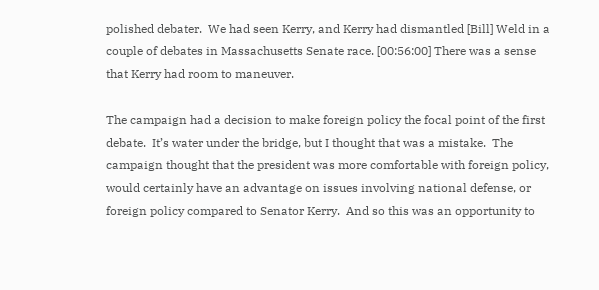polished debater.  We had seen Kerry, and Kerry had dismantled [Bill] Weld in a couple of debates in Massachusetts Senate race. [00:56:00] There was a sense that Kerry had room to maneuver.

The campaign had a decision to make foreign policy the focal point of the first debate.  It’s water under the bridge, but I thought that was a mistake.  The campaign thought that the president was more comfortable with foreign policy, would certainly have an advantage on issues involving national defense, or foreign policy compared to Senator Kerry.  And so this was an opportunity to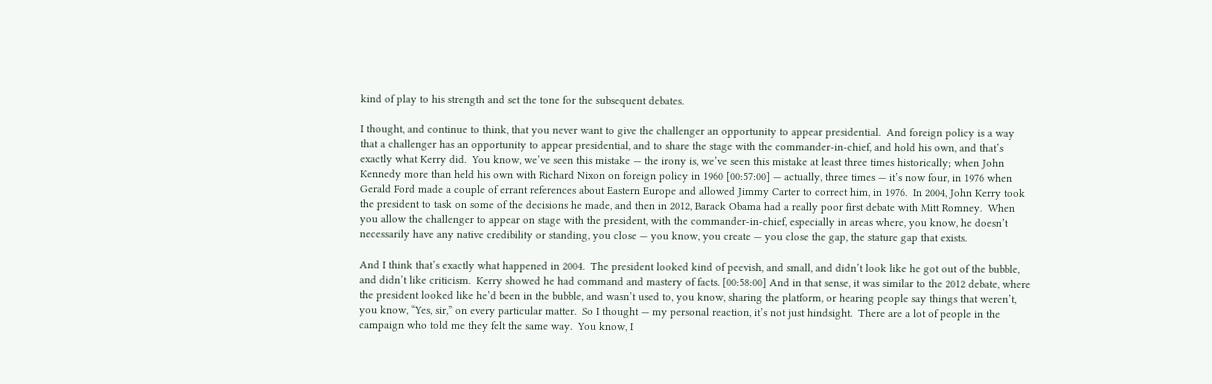kind of play to his strength and set the tone for the subsequent debates.

I thought, and continue to think, that you never want to give the challenger an opportunity to appear presidential.  And foreign policy is a way that a challenger has an opportunity to appear presidential, and to share the stage with the commander-in-chief, and hold his own, and that’s exactly what Kerry did.  You know, we’ve seen this mistake — the irony is, we’ve seen this mistake at least three times historically; when John Kennedy more than held his own with Richard Nixon on foreign policy in 1960 [00:57:00] — actually, three times — it’s now four, in 1976 when Gerald Ford made a couple of errant references about Eastern Europe and allowed Jimmy Carter to correct him, in 1976.  In 2004, John Kerry took the president to task on some of the decisions he made, and then in 2012, Barack Obama had a really poor first debate with Mitt Romney.  When you allow the challenger to appear on stage with the president, with the commander-in-chief, especially in areas where, you know, he doesn’t necessarily have any native credibility or standing, you close — you know, you create — you close the gap, the stature gap that exists.

And I think that’s exactly what happened in 2004.  The president looked kind of peevish, and small, and didn’t look like he got out of the bubble, and didn’t like criticism.  Kerry showed he had command and mastery of facts. [00:58:00] And in that sense, it was similar to the 2012 debate, where the president looked like he’d been in the bubble, and wasn’t used to, you know, sharing the platform, or hearing people say things that weren’t, you know, “Yes, sir,” on every particular matter.  So I thought — my personal reaction, it’s not just hindsight.  There are a lot of people in the campaign who told me they felt the same way.  You know, I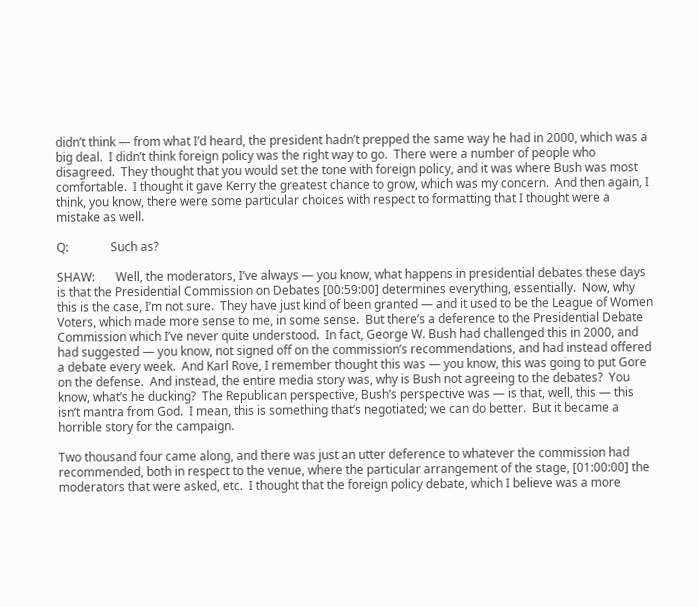didn’t think — from what I’d heard, the president hadn’t prepped the same way he had in 2000, which was a big deal.  I didn’t think foreign policy was the right way to go.  There were a number of people who disagreed.  They thought that you would set the tone with foreign policy, and it was where Bush was most comfortable.  I thought it gave Kerry the greatest chance to grow, which was my concern.  And then again, I think, you know, there were some particular choices with respect to formatting that I thought were a mistake as well.

Q:              Such as?

SHAW:       Well, the moderators, I’ve always — you know, what happens in presidential debates these days is that the Presidential Commission on Debates [00:59:00] determines everything, essentially.  Now, why this is the case, I’m not sure.  They have just kind of been granted — and it used to be the League of Women Voters, which made more sense to me, in some sense.  But there’s a deference to the Presidential Debate Commission which I’ve never quite understood.  In fact, George W. Bush had challenged this in 2000, and had suggested — you know, not signed off on the commission’s recommendations, and had instead offered a debate every week.  And Karl Rove, I remember thought this was — you know, this was going to put Gore on the defense.  And instead, the entire media story was, why is Bush not agreeing to the debates?  You know, what’s he ducking?  The Republican perspective, Bush’s perspective was — is that, well, this — this isn’t mantra from God.  I mean, this is something that’s negotiated; we can do better.  But it became a horrible story for the campaign.

Two thousand four came along, and there was just an utter deference to whatever the commission had recommended, both in respect to the venue, where the particular arrangement of the stage, [01:00:00] the moderators that were asked, etc.  I thought that the foreign policy debate, which I believe was a more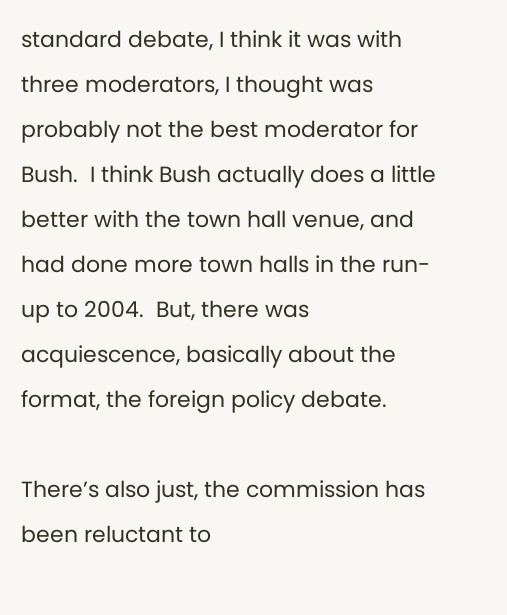standard debate, I think it was with three moderators, I thought was probably not the best moderator for Bush.  I think Bush actually does a little better with the town hall venue, and had done more town halls in the run-up to 2004.  But, there was acquiescence, basically about the format, the foreign policy debate.

There’s also just, the commission has been reluctant to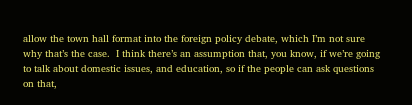allow the town hall format into the foreign policy debate, which I’m not sure why that’s the case.  I think there’s an assumption that, you know, if we’re going to talk about domestic issues, and education, so if the people can ask questions on that,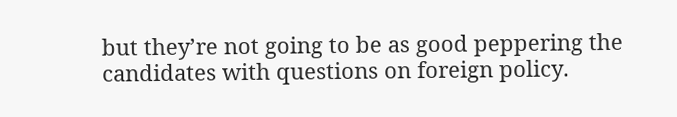but they’re not going to be as good peppering the candidates with questions on foreign policy.